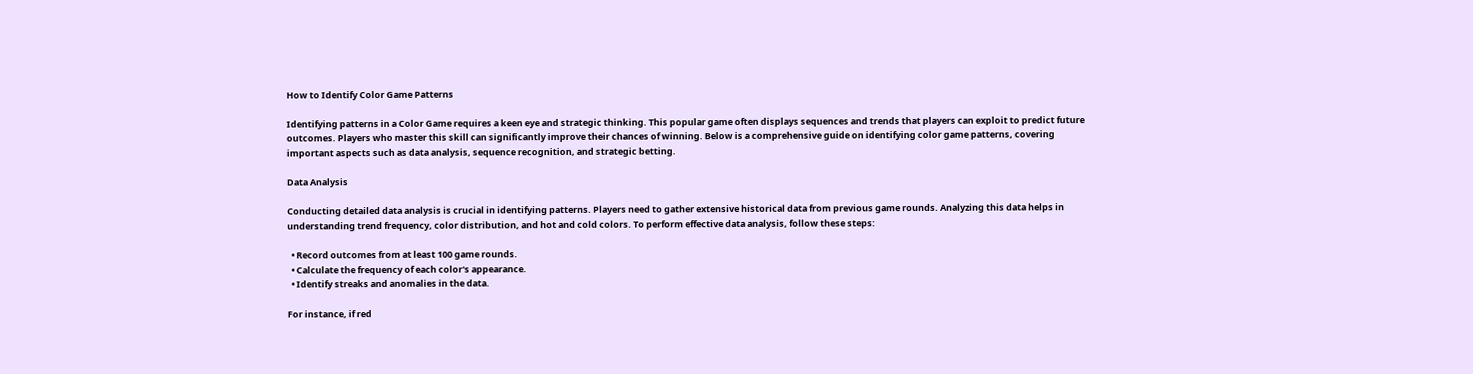How to Identify Color Game Patterns

Identifying patterns in a Color Game requires a keen eye and strategic thinking. This popular game often displays sequences and trends that players can exploit to predict future outcomes. Players who master this skill can significantly improve their chances of winning. Below is a comprehensive guide on identifying color game patterns, covering important aspects such as data analysis, sequence recognition, and strategic betting.

Data Analysis

Conducting detailed data analysis is crucial in identifying patterns. Players need to gather extensive historical data from previous game rounds. Analyzing this data helps in understanding trend frequency, color distribution, and hot and cold colors. To perform effective data analysis, follow these steps:

  • Record outcomes from at least 100 game rounds.
  • Calculate the frequency of each color's appearance.
  • Identify streaks and anomalies in the data.

For instance, if red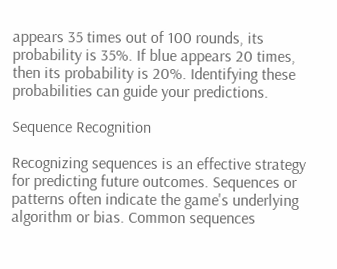appears 35 times out of 100 rounds, its probability is 35%. If blue appears 20 times, then its probability is 20%. Identifying these probabilities can guide your predictions.

Sequence Recognition

Recognizing sequences is an effective strategy for predicting future outcomes. Sequences or patterns often indicate the game's underlying algorithm or bias. Common sequences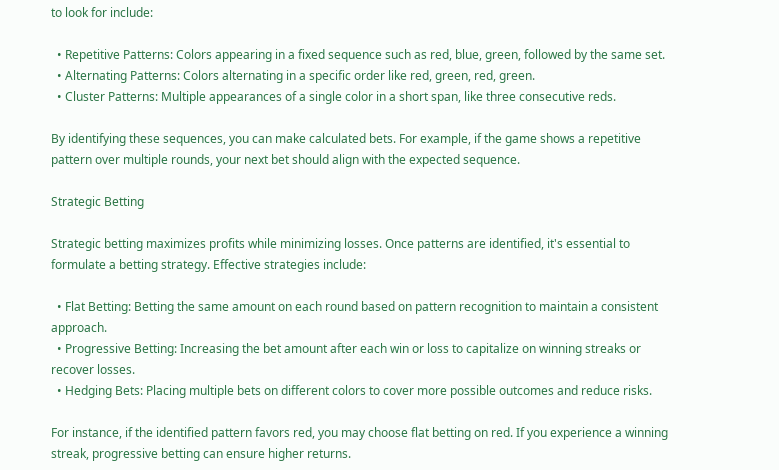to look for include:

  • Repetitive Patterns: Colors appearing in a fixed sequence such as red, blue, green, followed by the same set.
  • Alternating Patterns: Colors alternating in a specific order like red, green, red, green.
  • Cluster Patterns: Multiple appearances of a single color in a short span, like three consecutive reds.

By identifying these sequences, you can make calculated bets. For example, if the game shows a repetitive pattern over multiple rounds, your next bet should align with the expected sequence.

Strategic Betting

Strategic betting maximizes profits while minimizing losses. Once patterns are identified, it's essential to formulate a betting strategy. Effective strategies include:

  • Flat Betting: Betting the same amount on each round based on pattern recognition to maintain a consistent approach.
  • Progressive Betting: Increasing the bet amount after each win or loss to capitalize on winning streaks or recover losses.
  • Hedging Bets: Placing multiple bets on different colors to cover more possible outcomes and reduce risks.

For instance, if the identified pattern favors red, you may choose flat betting on red. If you experience a winning streak, progressive betting can ensure higher returns.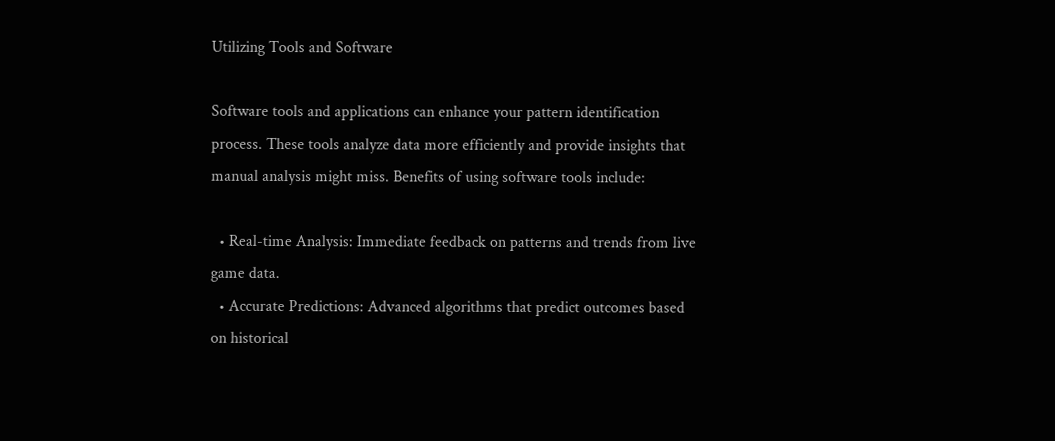Utilizing Tools and Software

Software tools and applications can enhance your pattern identification process. These tools analyze data more efficiently and provide insights that manual analysis might miss. Benefits of using software tools include:

  • Real-time Analysis: Immediate feedback on patterns and trends from live game data.
  • Accurate Predictions: Advanced algorithms that predict outcomes based on historical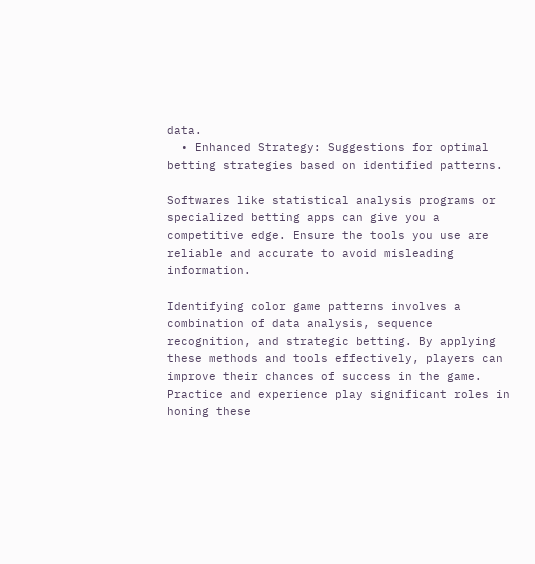data.
  • Enhanced Strategy: Suggestions for optimal betting strategies based on identified patterns.

Softwares like statistical analysis programs or specialized betting apps can give you a competitive edge. Ensure the tools you use are reliable and accurate to avoid misleading information.

Identifying color game patterns involves a combination of data analysis, sequence recognition, and strategic betting. By applying these methods and tools effectively, players can improve their chances of success in the game. Practice and experience play significant roles in honing these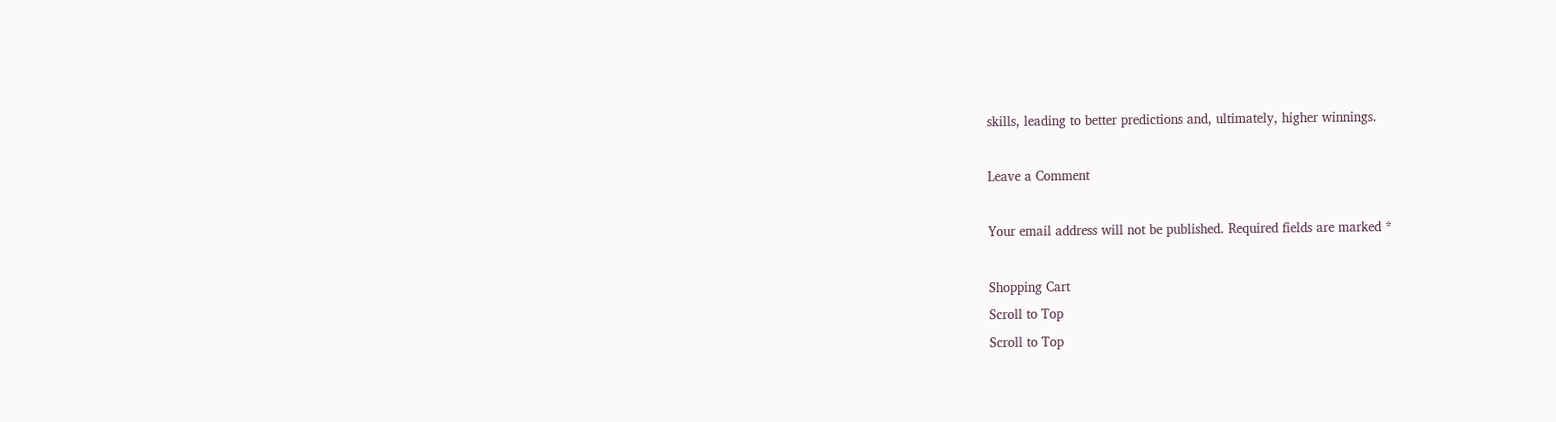skills, leading to better predictions and, ultimately, higher winnings.

Leave a Comment

Your email address will not be published. Required fields are marked *

Shopping Cart
Scroll to Top
Scroll to Top